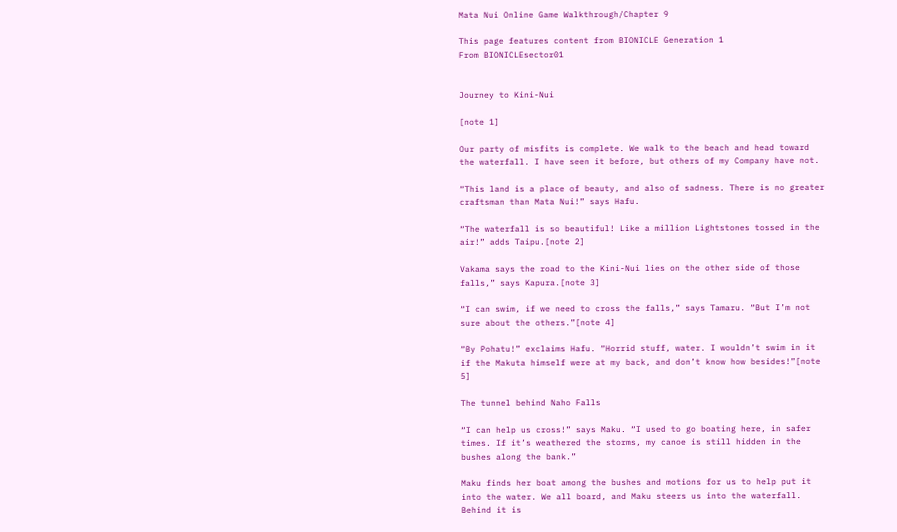Mata Nui Online Game Walkthrough/Chapter 9

This page features content from BIONICLE Generation 1
From BIONICLEsector01


Journey to Kini-Nui

[note 1]

Our party of misfits is complete. We walk to the beach and head toward the waterfall. I have seen it before, but others of my Company have not.

“This land is a place of beauty, and also of sadness. There is no greater craftsman than Mata Nui!” says Hafu.

“The waterfall is so beautiful! Like a million Lightstones tossed in the air!” adds Taipu.[note 2]

Vakama says the road to the Kini-Nui lies on the other side of those falls,” says Kapura.[note 3]

“I can swim, if we need to cross the falls,” says Tamaru. “But I’m not sure about the others.”[note 4]

“By Pohatu!” exclaims Hafu. “Horrid stuff, water. I wouldn’t swim in it if the Makuta himself were at my back, and don’t know how besides!”[note 5]

The tunnel behind Naho Falls

“I can help us cross!” says Maku. “I used to go boating here, in safer times. If it’s weathered the storms, my canoe is still hidden in the bushes along the bank.”

Maku finds her boat among the bushes and motions for us to help put it into the water. We all board, and Maku steers us into the waterfall. Behind it is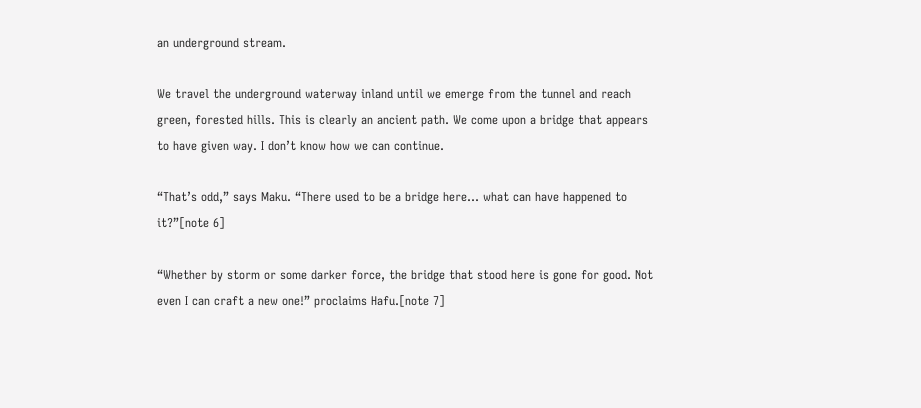an underground stream.

We travel the underground waterway inland until we emerge from the tunnel and reach green, forested hills. This is clearly an ancient path. We come upon a bridge that appears to have given way. I don’t know how we can continue.

“That’s odd,” says Maku. “There used to be a bridge here… what can have happened to it?”[note 6]

“Whether by storm or some darker force, the bridge that stood here is gone for good. Not even I can craft a new one!” proclaims Hafu.[note 7]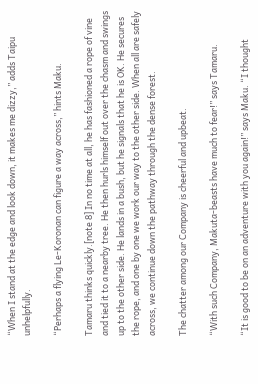“When I stand at the edge and look down, it makes me dizzy,” adds Taipu unhelpfully.

“Perhaps a flying Le-Koronan can figure a way across,” hints Maku.

Tamaru thinks quickly.[note 8] In no time at all, he has fashioned a rope of vine and tied it to a nearby tree. He then hurls himself out over the chasm and swings up to the other side. He lands in a bush, but he signals that he is OK. He secures the rope, and one by one we work our way to the other side. When all are safely across, we continue down the pathway through the dense forest.

The chatter among our Company is cheerful and upbeat.

“With such Company, Makuta-beasts have much to fear!” says Tamaru.

“It is good to be on an adventure with you again!” says Maku. “I thought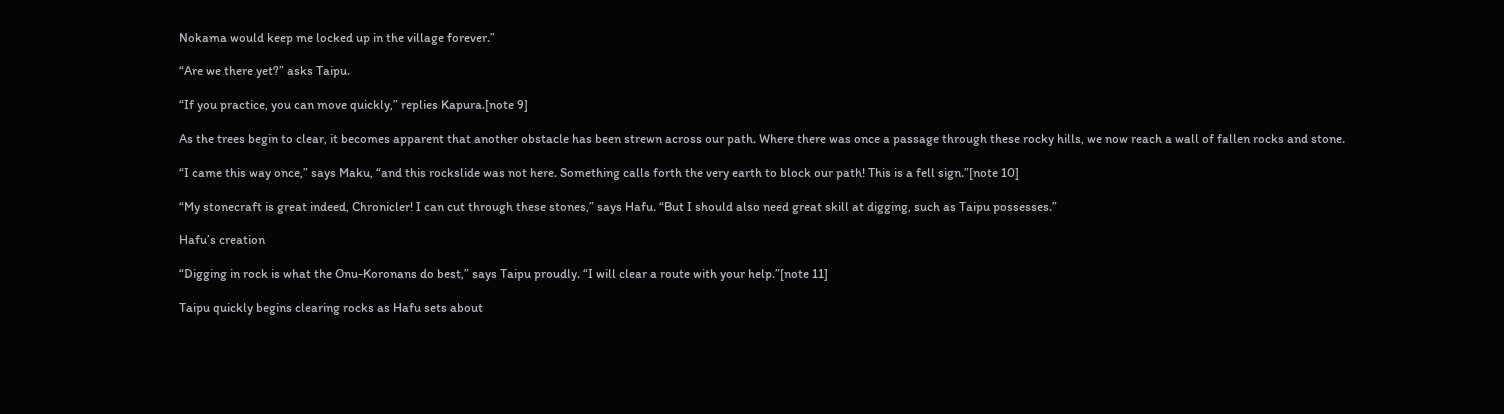Nokama would keep me locked up in the village forever.”

“Are we there yet?” asks Taipu.

“If you practice, you can move quickly,” replies Kapura.[note 9]

As the trees begin to clear, it becomes apparent that another obstacle has been strewn across our path. Where there was once a passage through these rocky hills, we now reach a wall of fallen rocks and stone.

“I came this way once,” says Maku, “and this rockslide was not here. Something calls forth the very earth to block our path! This is a fell sign.”[note 10]

“My stonecraft is great indeed, Chronicler! I can cut through these stones,” says Hafu. “But I should also need great skill at digging, such as Taipu possesses.”

Hafu’s creation

“Digging in rock is what the Onu-Koronans do best,” says Taipu proudly. “I will clear a route with your help.”[note 11]

Taipu quickly begins clearing rocks as Hafu sets about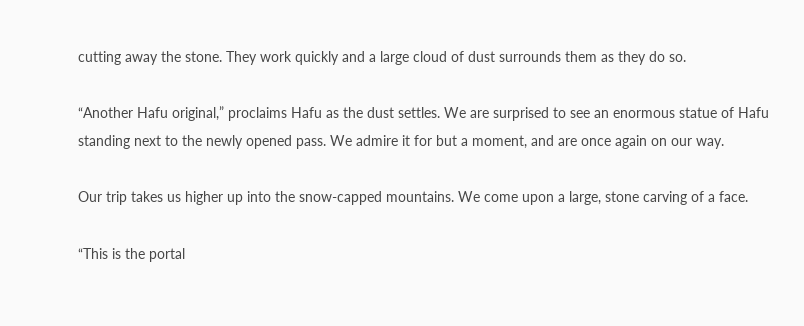cutting away the stone. They work quickly and a large cloud of dust surrounds them as they do so.

“Another Hafu original,” proclaims Hafu as the dust settles. We are surprised to see an enormous statue of Hafu standing next to the newly opened pass. We admire it for but a moment, and are once again on our way.

Our trip takes us higher up into the snow-capped mountains. We come upon a large, stone carving of a face.

“This is the portal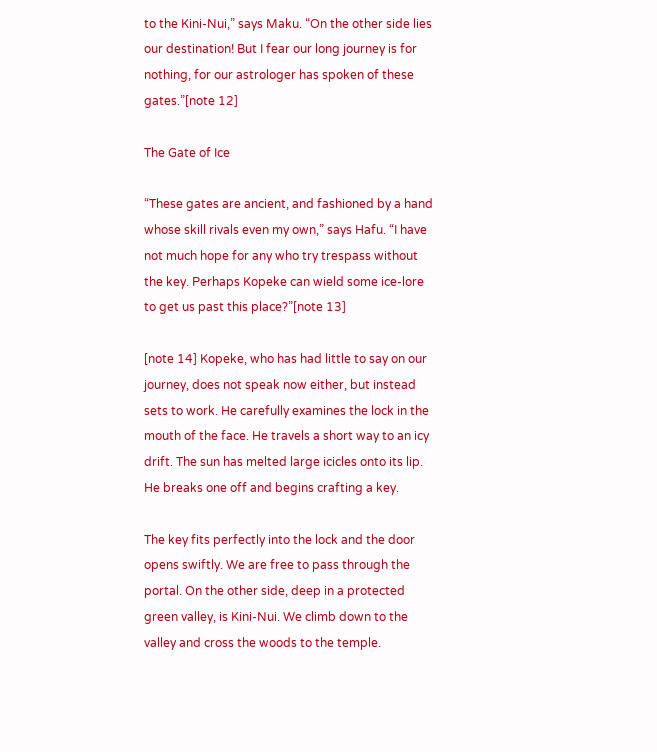to the Kini-Nui,” says Maku. “On the other side lies our destination! But I fear our long journey is for nothing, for our astrologer has spoken of these gates.”[note 12]

The Gate of Ice

“These gates are ancient, and fashioned by a hand whose skill rivals even my own,” says Hafu. “I have not much hope for any who try trespass without the key. Perhaps Kopeke can wield some ice-lore to get us past this place?”[note 13]

[note 14] Kopeke, who has had little to say on our journey, does not speak now either, but instead sets to work. He carefully examines the lock in the mouth of the face. He travels a short way to an icy drift. The sun has melted large icicles onto its lip. He breaks one off and begins crafting a key.

The key fits perfectly into the lock and the door opens swiftly. We are free to pass through the portal. On the other side, deep in a protected green valley, is Kini-Nui. We climb down to the valley and cross the woods to the temple.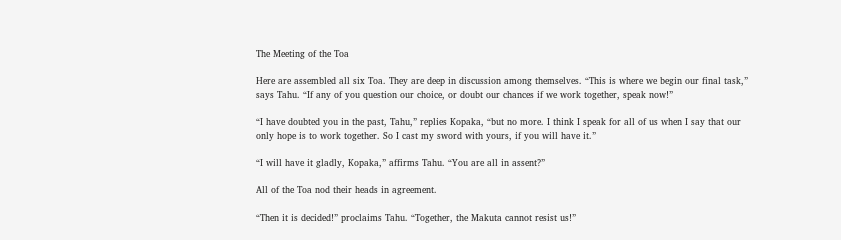The Meeting of the Toa

Here are assembled all six Toa. They are deep in discussion among themselves. “This is where we begin our final task,” says Tahu. “If any of you question our choice, or doubt our chances if we work together, speak now!”

“I have doubted you in the past, Tahu,” replies Kopaka, “but no more. I think I speak for all of us when I say that our only hope is to work together. So I cast my sword with yours, if you will have it.”

“I will have it gladly, Kopaka,” affirms Tahu. “You are all in assent?”

All of the Toa nod their heads in agreement.

“Then it is decided!” proclaims Tahu. “Together, the Makuta cannot resist us!”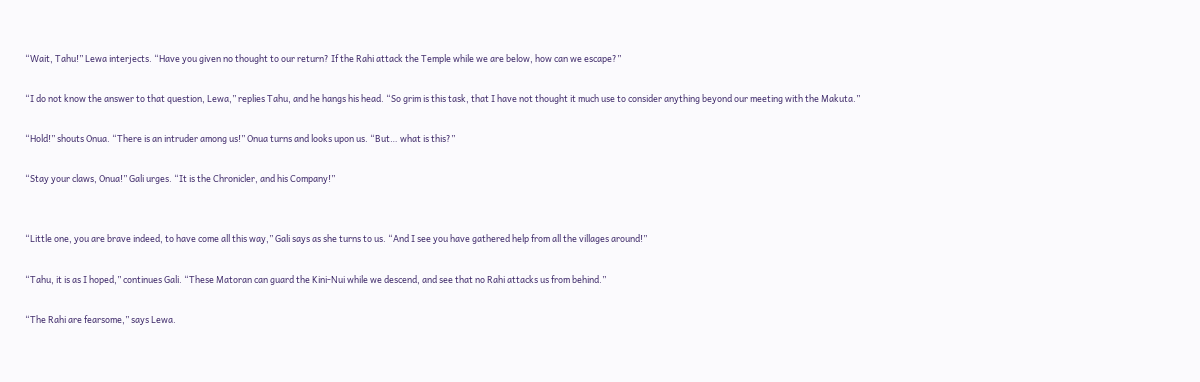“Wait, Tahu!” Lewa interjects. “Have you given no thought to our return? If the Rahi attack the Temple while we are below, how can we escape?”

“I do not know the answer to that question, Lewa,” replies Tahu, and he hangs his head. “So grim is this task, that I have not thought it much use to consider anything beyond our meeting with the Makuta.”

“Hold!” shouts Onua. “There is an intruder among us!” Onua turns and looks upon us. “But… what is this?”

“Stay your claws, Onua!” Gali urges. “It is the Chronicler, and his Company!”


“Little one, you are brave indeed, to have come all this way,” Gali says as she turns to us. “And I see you have gathered help from all the villages around!”

“Tahu, it is as I hoped,” continues Gali. “These Matoran can guard the Kini-Nui while we descend, and see that no Rahi attacks us from behind.”

“The Rahi are fearsome,” says Lewa.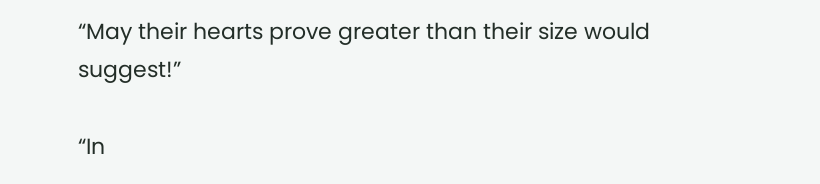“May their hearts prove greater than their size would suggest!”

“In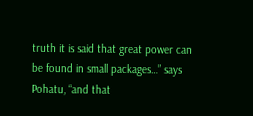truth it is said that great power can be found in small packages…” says Pohatu, “and that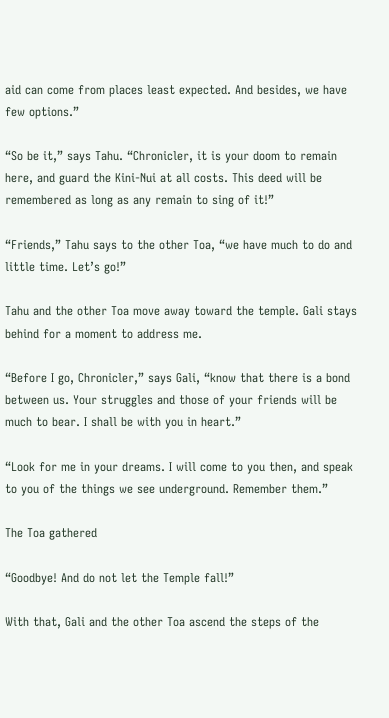aid can come from places least expected. And besides, we have few options.”

“So be it,” says Tahu. “Chronicler, it is your doom to remain here, and guard the Kini-Nui at all costs. This deed will be remembered as long as any remain to sing of it!”

“Friends,” Tahu says to the other Toa, “we have much to do and little time. Let’s go!”

Tahu and the other Toa move away toward the temple. Gali stays behind for a moment to address me.

“Before I go, Chronicler,” says Gali, “know that there is a bond between us. Your struggles and those of your friends will be much to bear. I shall be with you in heart.”

“Look for me in your dreams. I will come to you then, and speak to you of the things we see underground. Remember them.”

The Toa gathered

“Goodbye! And do not let the Temple fall!”

With that, Gali and the other Toa ascend the steps of the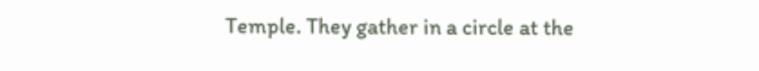Temple. They gather in a circle at the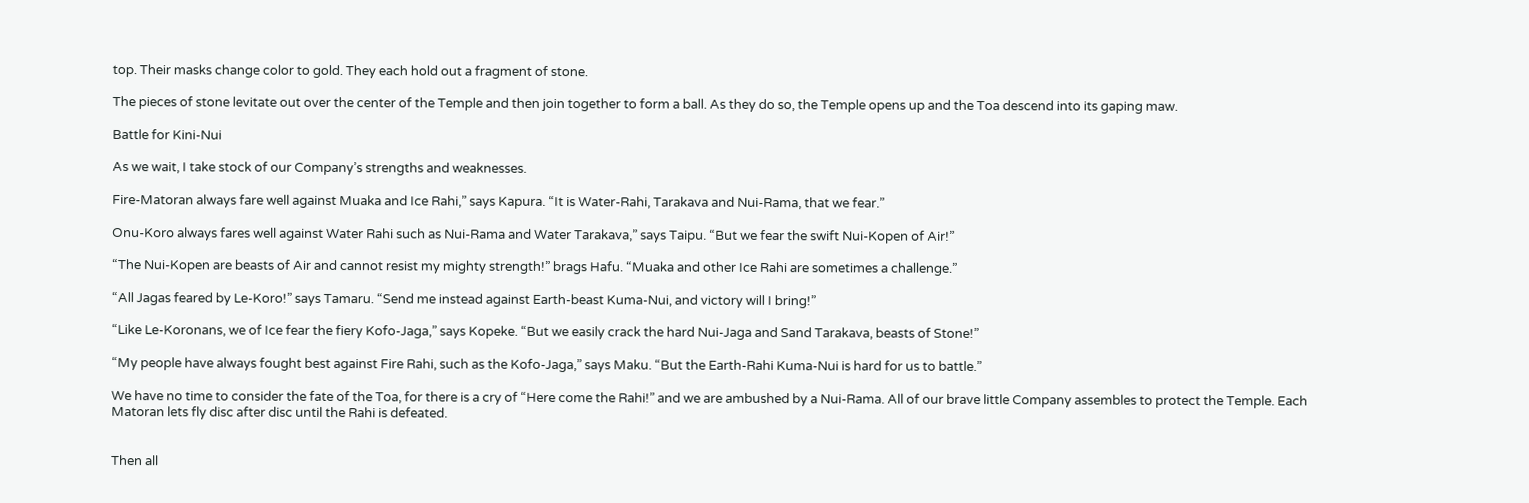top. Their masks change color to gold. They each hold out a fragment of stone.

The pieces of stone levitate out over the center of the Temple and then join together to form a ball. As they do so, the Temple opens up and the Toa descend into its gaping maw.

Battle for Kini-Nui

As we wait, I take stock of our Company’s strengths and weaknesses.

Fire-Matoran always fare well against Muaka and Ice Rahi,” says Kapura. “It is Water-Rahi, Tarakava and Nui-Rama, that we fear.”

Onu-Koro always fares well against Water Rahi such as Nui-Rama and Water Tarakava,” says Taipu. “But we fear the swift Nui-Kopen of Air!”

“The Nui-Kopen are beasts of Air and cannot resist my mighty strength!” brags Hafu. “Muaka and other Ice Rahi are sometimes a challenge.”

“All Jagas feared by Le-Koro!” says Tamaru. “Send me instead against Earth-beast Kuma-Nui, and victory will I bring!”

“Like Le-Koronans, we of Ice fear the fiery Kofo-Jaga,” says Kopeke. “But we easily crack the hard Nui-Jaga and Sand Tarakava, beasts of Stone!”

“My people have always fought best against Fire Rahi, such as the Kofo-Jaga,” says Maku. “But the Earth-Rahi Kuma-Nui is hard for us to battle.”

We have no time to consider the fate of the Toa, for there is a cry of “Here come the Rahi!” and we are ambushed by a Nui-Rama. All of our brave little Company assembles to protect the Temple. Each Matoran lets fly disc after disc until the Rahi is defeated.


Then all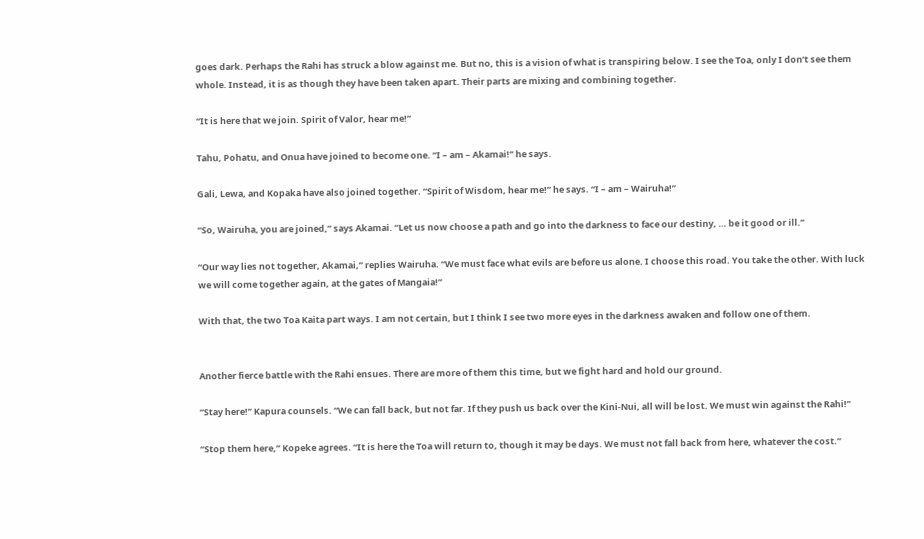goes dark. Perhaps the Rahi has struck a blow against me. But no, this is a vision of what is transpiring below. I see the Toa, only I don’t see them whole. Instead, it is as though they have been taken apart. Their parts are mixing and combining together.

“It is here that we join. Spirit of Valor, hear me!”

Tahu, Pohatu, and Onua have joined to become one. “I – am – Akamai!” he says.

Gali, Lewa, and Kopaka have also joined together. “Spirit of Wisdom, hear me!” he says. “I – am – Wairuha!”

“So, Wairuha, you are joined,” says Akamai. “Let us now choose a path and go into the darkness to face our destiny, … be it good or ill.”

“Our way lies not together, Akamai,” replies Wairuha. “We must face what evils are before us alone. I choose this road. You take the other. With luck we will come together again, at the gates of Mangaia!”

With that, the two Toa Kaita part ways. I am not certain, but I think I see two more eyes in the darkness awaken and follow one of them.


Another fierce battle with the Rahi ensues. There are more of them this time, but we fight hard and hold our ground.

“Stay here!” Kapura counsels. “We can fall back, but not far. If they push us back over the Kini-Nui, all will be lost. We must win against the Rahi!”

“Stop them here,” Kopeke agrees. “It is here the Toa will return to, though it may be days. We must not fall back from here, whatever the cost.”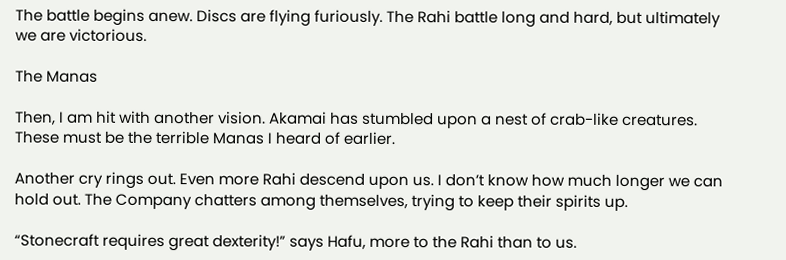The battle begins anew. Discs are flying furiously. The Rahi battle long and hard, but ultimately we are victorious.

The Manas

Then, I am hit with another vision. Akamai has stumbled upon a nest of crab-like creatures. These must be the terrible Manas I heard of earlier.

Another cry rings out. Even more Rahi descend upon us. I don’t know how much longer we can hold out. The Company chatters among themselves, trying to keep their spirits up.

“Stonecraft requires great dexterity!” says Hafu, more to the Rahi than to us.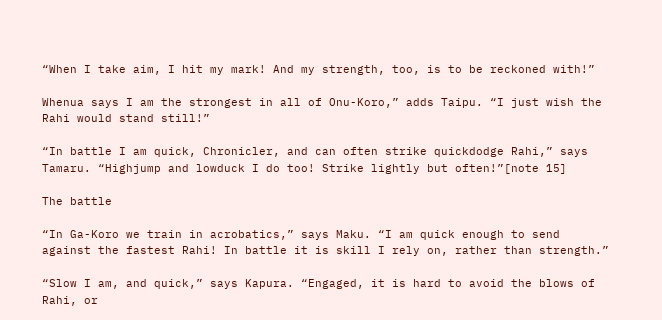“When I take aim, I hit my mark! And my strength, too, is to be reckoned with!”

Whenua says I am the strongest in all of Onu-Koro,” adds Taipu. “I just wish the Rahi would stand still!”

“In battle I am quick, Chronicler, and can often strike quickdodge Rahi,” says Tamaru. “Highjump and lowduck I do too! Strike lightly but often!”[note 15]

The battle

“In Ga-Koro we train in acrobatics,” says Maku. “I am quick enough to send against the fastest Rahi! In battle it is skill I rely on, rather than strength.”

“Slow I am, and quick,” says Kapura. “Engaged, it is hard to avoid the blows of Rahi, or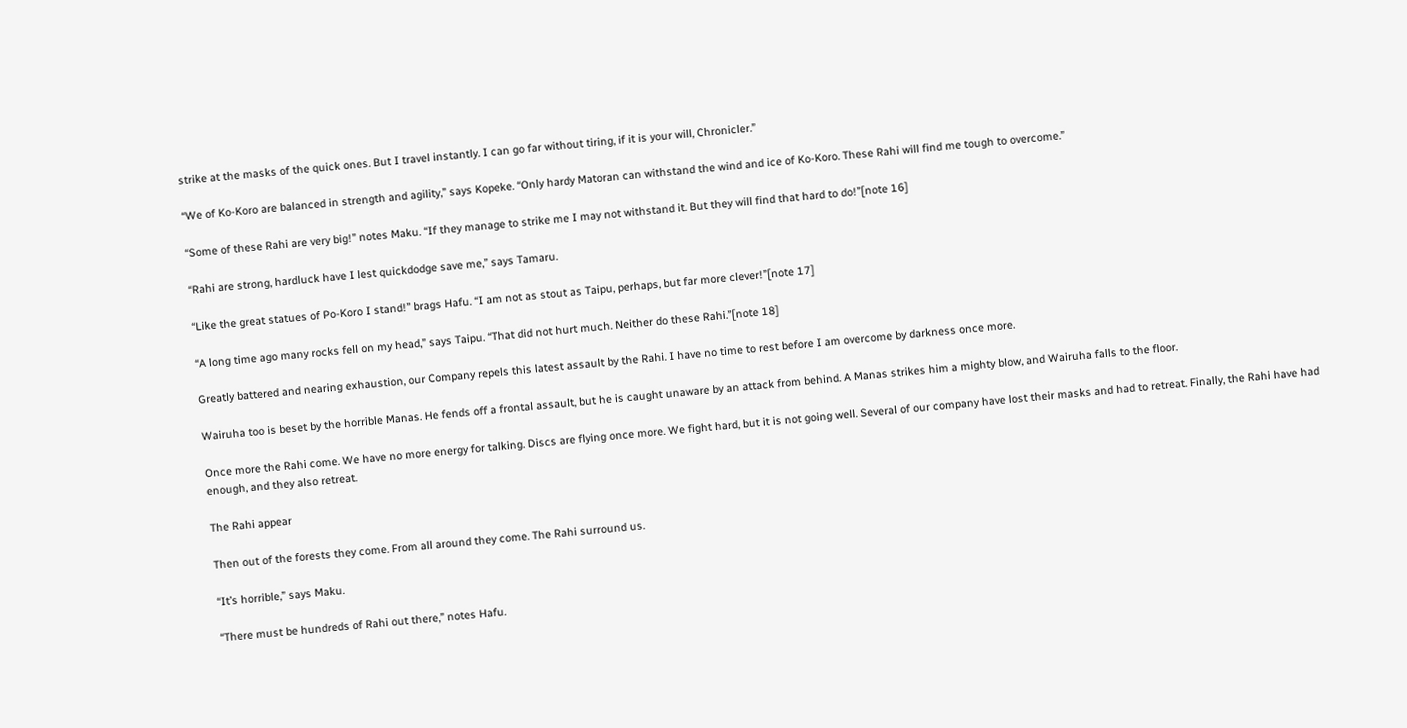strike at the masks of the quick ones. But I travel instantly. I can go far without tiring, if it is your will, Chronicler.”

“We of Ko-Koro are balanced in strength and agility,” says Kopeke. “Only hardy Matoran can withstand the wind and ice of Ko-Koro. These Rahi will find me tough to overcome.”

“Some of these Rahi are very big!” notes Maku. “If they manage to strike me I may not withstand it. But they will find that hard to do!”[note 16]

“Rahi are strong, hardluck have I lest quickdodge save me,” says Tamaru.

“Like the great statues of Po-Koro I stand!” brags Hafu. “I am not as stout as Taipu, perhaps, but far more clever!”[note 17]

“A long time ago many rocks fell on my head,” says Taipu. “That did not hurt much. Neither do these Rahi.”[note 18]

Greatly battered and nearing exhaustion, our Company repels this latest assault by the Rahi. I have no time to rest before I am overcome by darkness once more.

Wairuha too is beset by the horrible Manas. He fends off a frontal assault, but he is caught unaware by an attack from behind. A Manas strikes him a mighty blow, and Wairuha falls to the floor.

Once more the Rahi come. We have no more energy for talking. Discs are flying once more. We fight hard, but it is not going well. Several of our company have lost their masks and had to retreat. Finally, the Rahi have had enough, and they also retreat.

The Rahi appear

Then out of the forests they come. From all around they come. The Rahi surround us.

“It’s horrible,” says Maku.

“There must be hundreds of Rahi out there,” notes Hafu.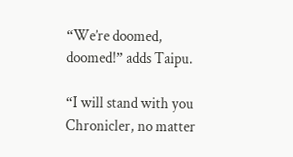“We’re doomed, doomed!” adds Taipu.

“I will stand with you Chronicler, no matter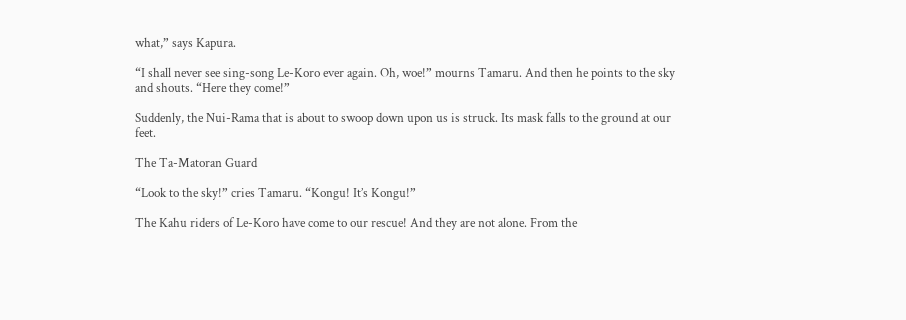what,” says Kapura.

“I shall never see sing-song Le-Koro ever again. Oh, woe!” mourns Tamaru. And then he points to the sky and shouts. “Here they come!”

Suddenly, the Nui-Rama that is about to swoop down upon us is struck. Its mask falls to the ground at our feet.

The Ta-Matoran Guard

“Look to the sky!” cries Tamaru. “Kongu! It’s Kongu!”

The Kahu riders of Le-Koro have come to our rescue! And they are not alone. From the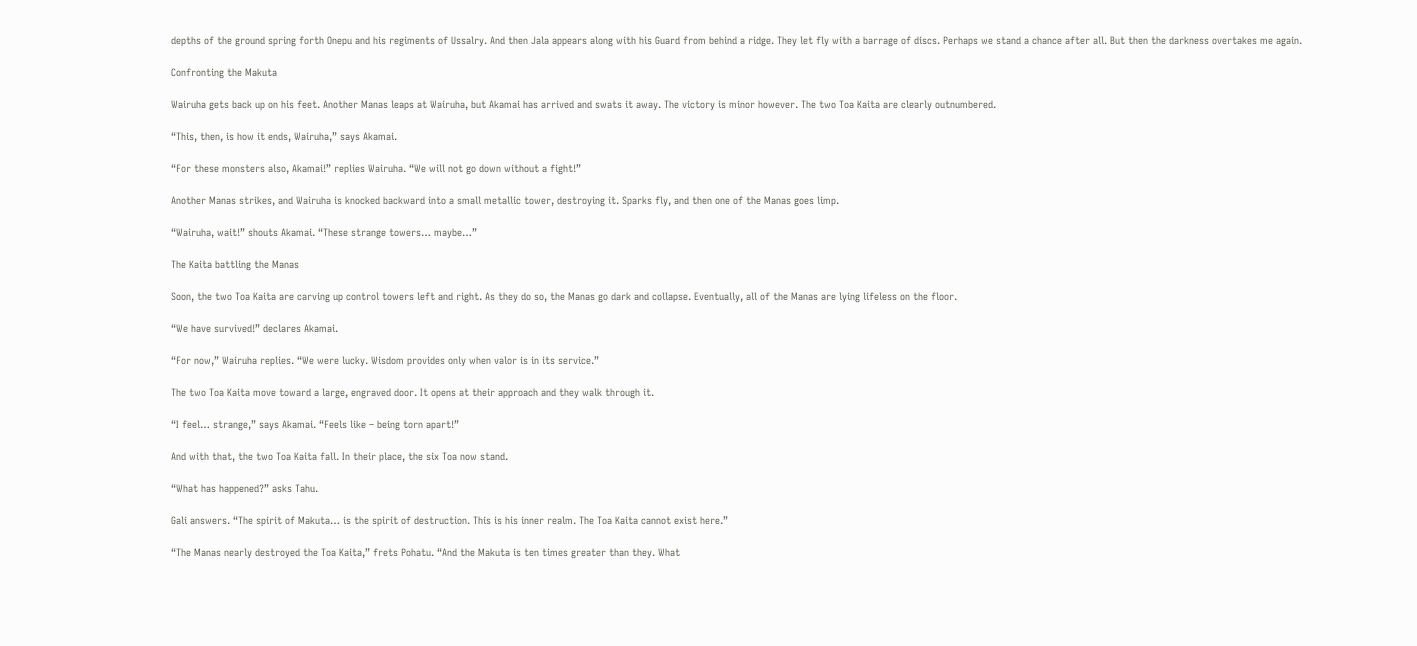depths of the ground spring forth Onepu and his regiments of Ussalry. And then Jala appears along with his Guard from behind a ridge. They let fly with a barrage of discs. Perhaps we stand a chance after all. But then the darkness overtakes me again.

Confronting the Makuta

Wairuha gets back up on his feet. Another Manas leaps at Wairuha, but Akamai has arrived and swats it away. The victory is minor however. The two Toa Kaita are clearly outnumbered.

“This, then, is how it ends, Wairuha,” says Akamai.

“For these monsters also, Akamai!” replies Wairuha. “We will not go down without a fight!”

Another Manas strikes, and Wairuha is knocked backward into a small metallic tower, destroying it. Sparks fly, and then one of the Manas goes limp.

“Wairuha, wait!” shouts Akamai. “These strange towers… maybe…”

The Kaita battling the Manas

Soon, the two Toa Kaita are carving up control towers left and right. As they do so, the Manas go dark and collapse. Eventually, all of the Manas are lying lifeless on the floor.

“We have survived!” declares Akamai.

“For now,” Wairuha replies. “We were lucky. Wisdom provides only when valor is in its service.”

The two Toa Kaita move toward a large, engraved door. It opens at their approach and they walk through it.

“I feel… strange,” says Akamai. “Feels like – being torn apart!”

And with that, the two Toa Kaita fall. In their place, the six Toa now stand.

“What has happened?” asks Tahu.

Gali answers. “The spirit of Makuta… is the spirit of destruction. This is his inner realm. The Toa Kaita cannot exist here.”

“The Manas nearly destroyed the Toa Kaita,” frets Pohatu. “And the Makuta is ten times greater than they. What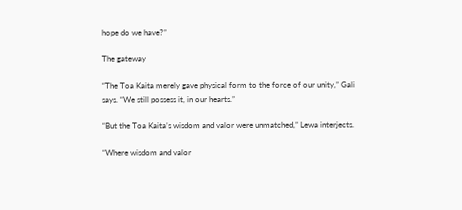hope do we have?”

The gateway

“The Toa Kaita merely gave physical form to the force of our unity,” Gali says. “We still possess it, in our hearts.”

“But the Toa Kaita’s wisdom and valor were unmatched,” Lewa interjects.

“Where wisdom and valor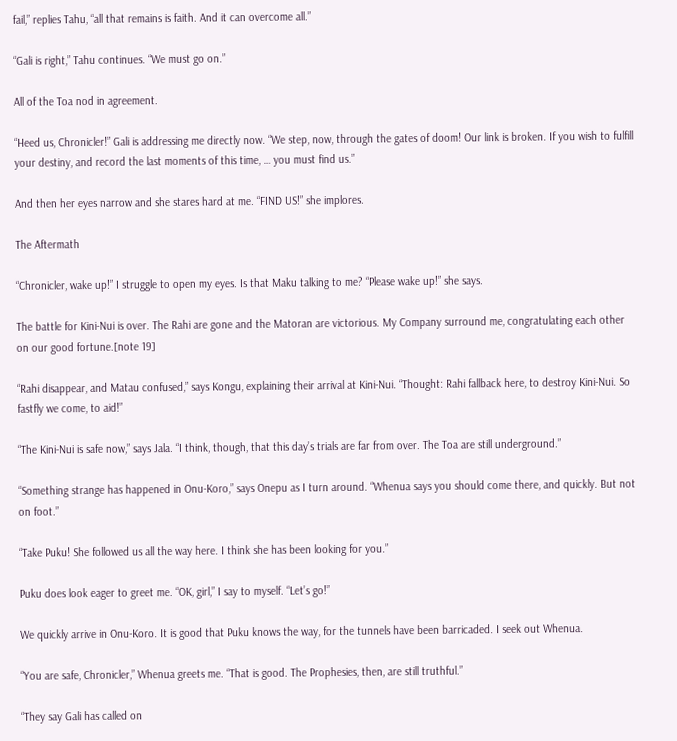fail,” replies Tahu, “all that remains is faith. And it can overcome all.”

“Gali is right,” Tahu continues. “We must go on.”

All of the Toa nod in agreement.

“Heed us, Chronicler!” Gali is addressing me directly now. “We step, now, through the gates of doom! Our link is broken. If you wish to fulfill your destiny, and record the last moments of this time, … you must find us.”

And then her eyes narrow and she stares hard at me. “FIND US!” she implores.

The Aftermath

“Chronicler, wake up!” I struggle to open my eyes. Is that Maku talking to me? “Please wake up!” she says.

The battle for Kini-Nui is over. The Rahi are gone and the Matoran are victorious. My Company surround me, congratulating each other on our good fortune.[note 19]

“Rahi disappear, and Matau confused,” says Kongu, explaining their arrival at Kini-Nui. “Thought: Rahi fallback here, to destroy Kini-Nui. So fastfly we come, to aid!”

“The Kini-Nui is safe now,” says Jala. “I think, though, that this day’s trials are far from over. The Toa are still underground.”

“Something strange has happened in Onu-Koro,” says Onepu as I turn around. “Whenua says you should come there, and quickly. But not on foot.”

“Take Puku! She followed us all the way here. I think she has been looking for you.”

Puku does look eager to greet me. “OK, girl,” I say to myself. “Let’s go!”

We quickly arrive in Onu-Koro. It is good that Puku knows the way, for the tunnels have been barricaded. I seek out Whenua.

“You are safe, Chronicler,” Whenua greets me. “That is good. The Prophesies, then, are still truthful.”

“They say Gali has called on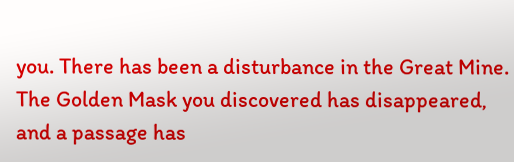you. There has been a disturbance in the Great Mine. The Golden Mask you discovered has disappeared, and a passage has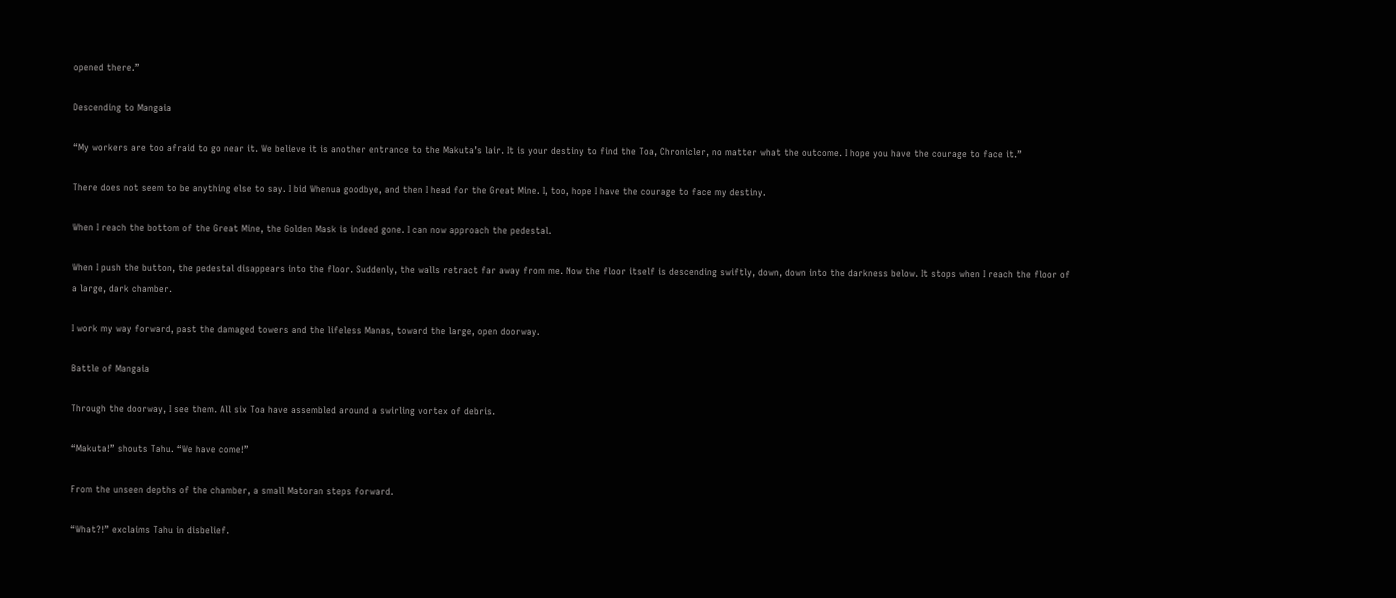opened there.”

Descending to Mangaia

“My workers are too afraid to go near it. We believe it is another entrance to the Makuta’s lair. It is your destiny to find the Toa, Chronicler, no matter what the outcome. I hope you have the courage to face it.”

There does not seem to be anything else to say. I bid Whenua goodbye, and then I head for the Great Mine. I, too, hope I have the courage to face my destiny.

When I reach the bottom of the Great Mine, the Golden Mask is indeed gone. I can now approach the pedestal.

When I push the button, the pedestal disappears into the floor. Suddenly, the walls retract far away from me. Now the floor itself is descending swiftly, down, down into the darkness below. It stops when I reach the floor of a large, dark chamber.

I work my way forward, past the damaged towers and the lifeless Manas, toward the large, open doorway.

Battle of Mangaia

Through the doorway, I see them. All six Toa have assembled around a swirling vortex of debris.

“Makuta!” shouts Tahu. “We have come!”

From the unseen depths of the chamber, a small Matoran steps forward.

“What?!” exclaims Tahu in disbelief.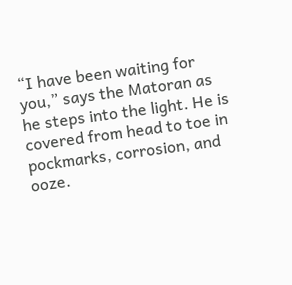“I have been waiting for you,” says the Matoran as he steps into the light. He is covered from head to toe in pockmarks, corrosion, and ooze.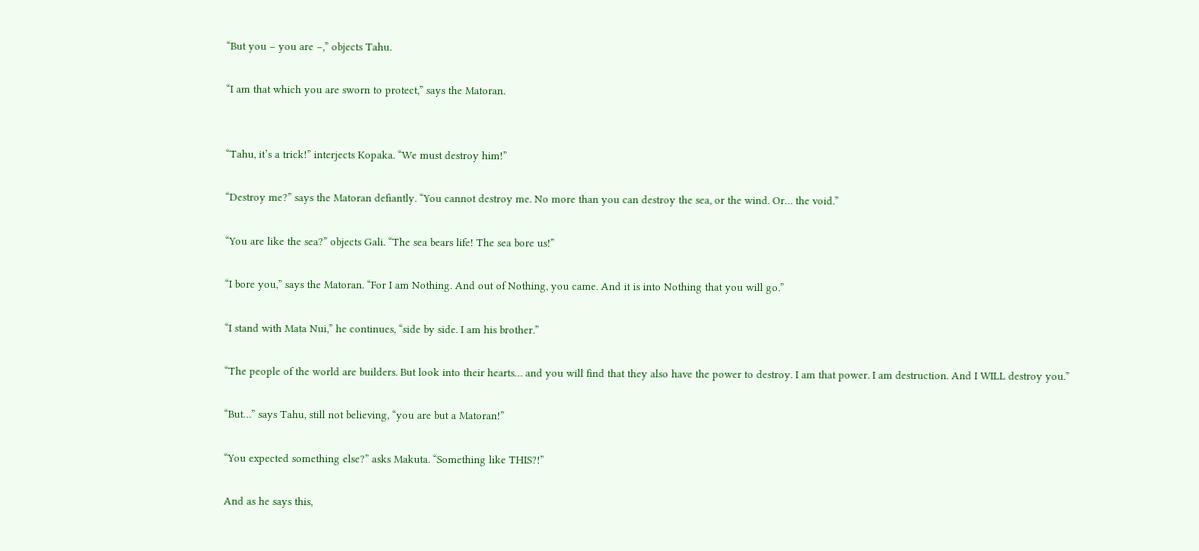“But you – you are –,” objects Tahu.

“I am that which you are sworn to protect,” says the Matoran.


“Tahu, it’s a trick!” interjects Kopaka. “We must destroy him!”

“Destroy me?” says the Matoran defiantly. “You cannot destroy me. No more than you can destroy the sea, or the wind. Or… the void.”

“You are like the sea?” objects Gali. “The sea bears life! The sea bore us!”

“I bore you,” says the Matoran. “For I am Nothing. And out of Nothing, you came. And it is into Nothing that you will go.”

“I stand with Mata Nui,” he continues, “side by side. I am his brother.”

“The people of the world are builders. But look into their hearts… and you will find that they also have the power to destroy. I am that power. I am destruction. And I WILL destroy you.”

“But…” says Tahu, still not believing, “you are but a Matoran!”

“You expected something else?” asks Makuta. “Something like THIS?!”

And as he says this,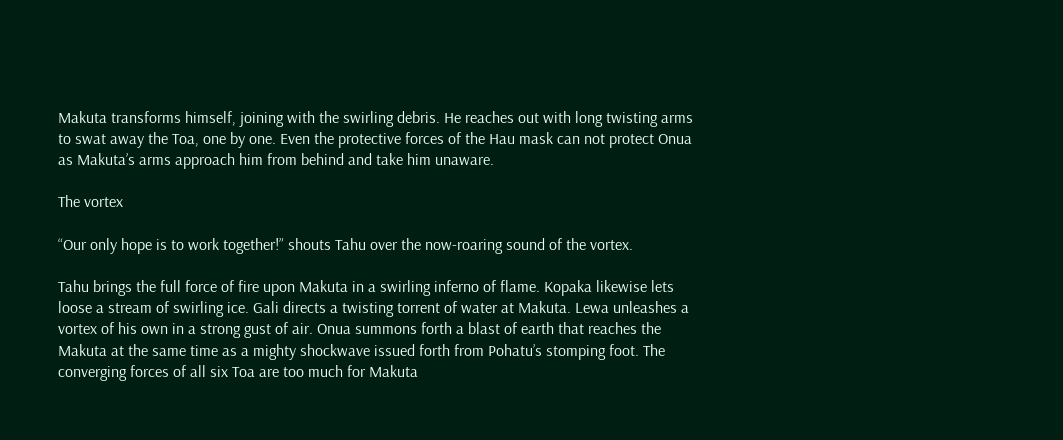Makuta transforms himself, joining with the swirling debris. He reaches out with long twisting arms to swat away the Toa, one by one. Even the protective forces of the Hau mask can not protect Onua as Makuta’s arms approach him from behind and take him unaware.

The vortex

“Our only hope is to work together!” shouts Tahu over the now-roaring sound of the vortex.

Tahu brings the full force of fire upon Makuta in a swirling inferno of flame. Kopaka likewise lets loose a stream of swirling ice. Gali directs a twisting torrent of water at Makuta. Lewa unleashes a vortex of his own in a strong gust of air. Onua summons forth a blast of earth that reaches the Makuta at the same time as a mighty shockwave issued forth from Pohatu’s stomping foot. The converging forces of all six Toa are too much for Makuta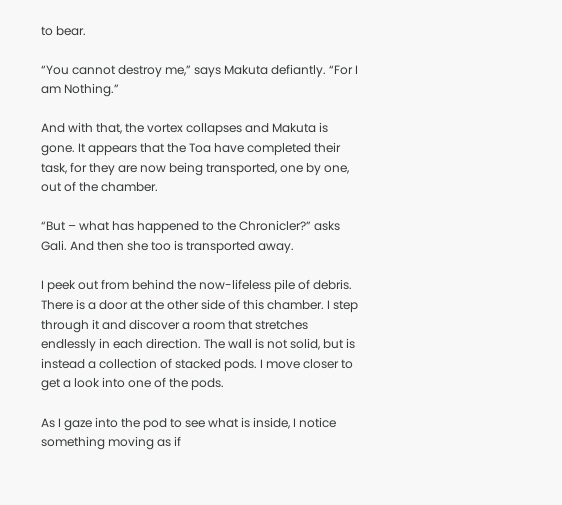to bear.

“You cannot destroy me,” says Makuta defiantly. “For I am Nothing.”

And with that, the vortex collapses and Makuta is gone. It appears that the Toa have completed their task, for they are now being transported, one by one, out of the chamber.

“But – what has happened to the Chronicler?” asks Gali. And then she too is transported away.

I peek out from behind the now-lifeless pile of debris. There is a door at the other side of this chamber. I step through it and discover a room that stretches endlessly in each direction. The wall is not solid, but is instead a collection of stacked pods. I move closer to get a look into one of the pods.

As I gaze into the pod to see what is inside, I notice something moving as if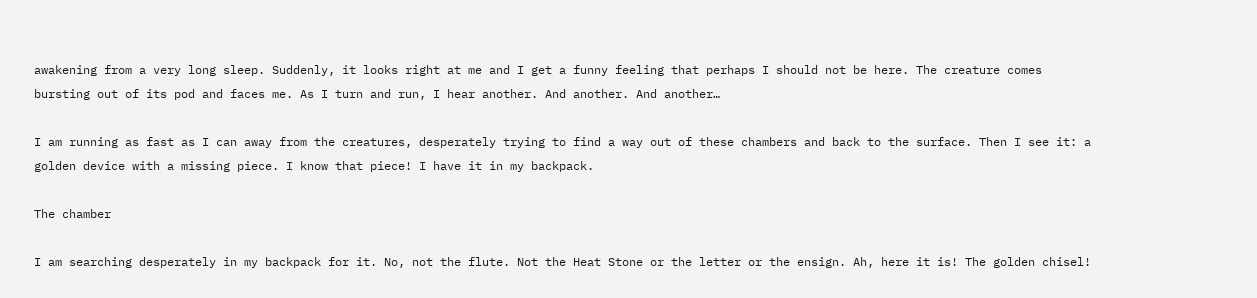awakening from a very long sleep. Suddenly, it looks right at me and I get a funny feeling that perhaps I should not be here. The creature comes bursting out of its pod and faces me. As I turn and run, I hear another. And another. And another…

I am running as fast as I can away from the creatures, desperately trying to find a way out of these chambers and back to the surface. Then I see it: a golden device with a missing piece. I know that piece! I have it in my backpack.

The chamber

I am searching desperately in my backpack for it. No, not the flute. Not the Heat Stone or the letter or the ensign. Ah, here it is! The golden chisel!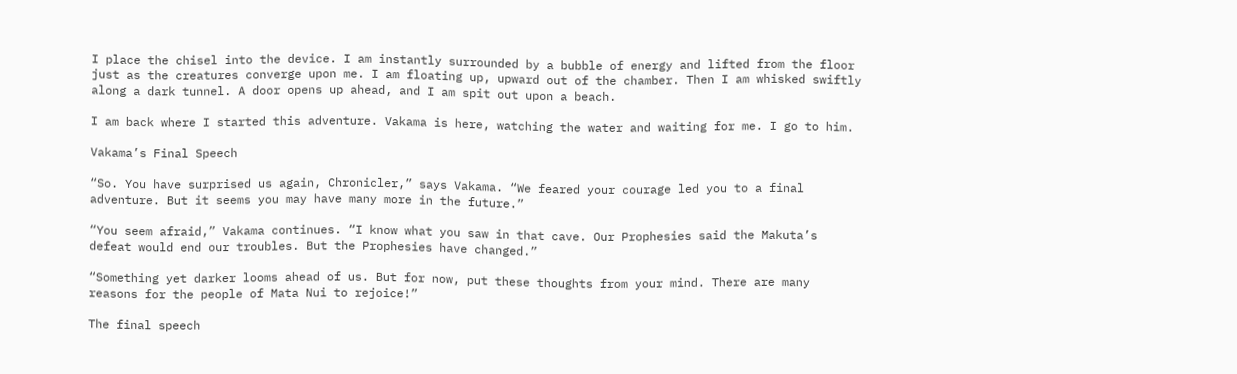I place the chisel into the device. I am instantly surrounded by a bubble of energy and lifted from the floor just as the creatures converge upon me. I am floating up, upward out of the chamber. Then I am whisked swiftly along a dark tunnel. A door opens up ahead, and I am spit out upon a beach.

I am back where I started this adventure. Vakama is here, watching the water and waiting for me. I go to him.

Vakama’s Final Speech

“So. You have surprised us again, Chronicler,” says Vakama. “We feared your courage led you to a final adventure. But it seems you may have many more in the future.”

“You seem afraid,” Vakama continues. “I know what you saw in that cave. Our Prophesies said the Makuta’s defeat would end our troubles. But the Prophesies have changed.”

“Something yet darker looms ahead of us. But for now, put these thoughts from your mind. There are many reasons for the people of Mata Nui to rejoice!”

The final speech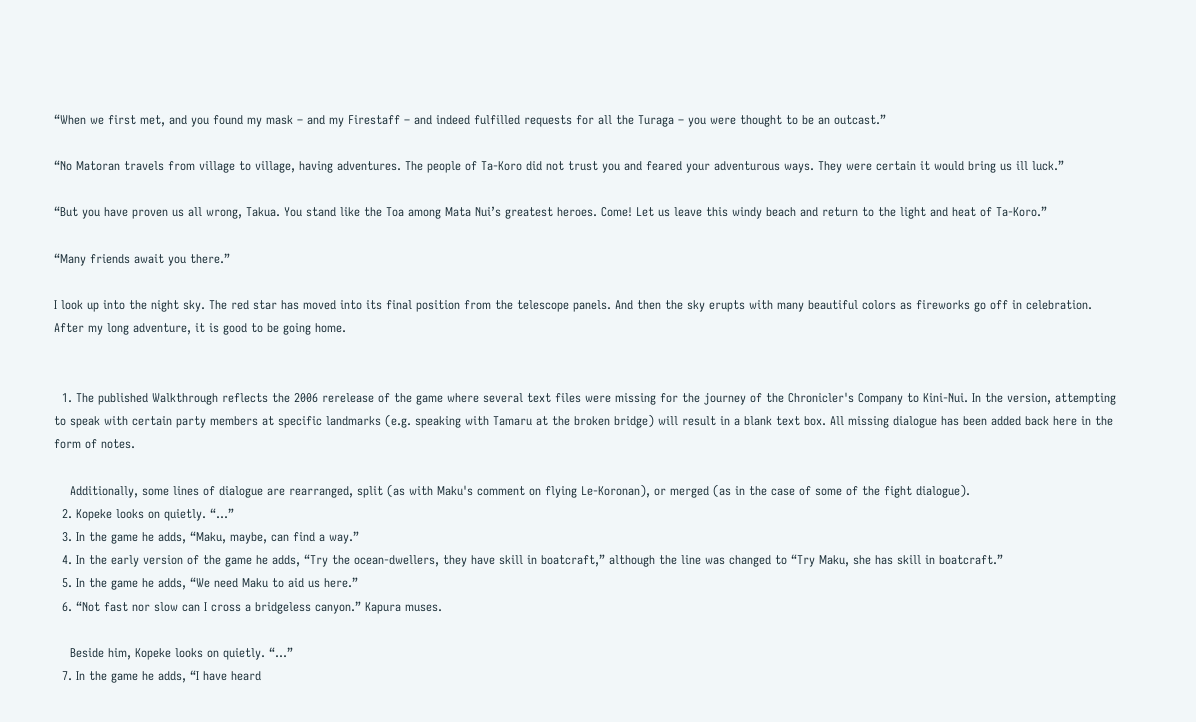“When we first met, and you found my mask – and my Firestaff – and indeed fulfilled requests for all the Turaga – you were thought to be an outcast.”

“No Matoran travels from village to village, having adventures. The people of Ta-Koro did not trust you and feared your adventurous ways. They were certain it would bring us ill luck.”

“But you have proven us all wrong, Takua. You stand like the Toa among Mata Nui’s greatest heroes. Come! Let us leave this windy beach and return to the light and heat of Ta-Koro.”

“Many friends await you there.”

I look up into the night sky. The red star has moved into its final position from the telescope panels. And then the sky erupts with many beautiful colors as fireworks go off in celebration. After my long adventure, it is good to be going home.


  1. The published Walkthrough reflects the 2006 rerelease of the game where several text files were missing for the journey of the Chronicler's Company to Kini-Nui. In the version, attempting to speak with certain party members at specific landmarks (e.g. speaking with Tamaru at the broken bridge) will result in a blank text box. All missing dialogue has been added back here in the form of notes.

    Additionally, some lines of dialogue are rearranged, split (as with Maku's comment on flying Le-Koronan), or merged (as in the case of some of the fight dialogue).
  2. Kopeke looks on quietly. “…”
  3. In the game he adds, “Maku, maybe, can find a way.”
  4. In the early version of the game he adds, “Try the ocean-dwellers, they have skill in boatcraft,” although the line was changed to “Try Maku, she has skill in boatcraft.”
  5. In the game he adds, “We need Maku to aid us here.”
  6. “Not fast nor slow can I cross a bridgeless canyon.” Kapura muses.

    Beside him, Kopeke looks on quietly. “…”
  7. In the game he adds, “I have heard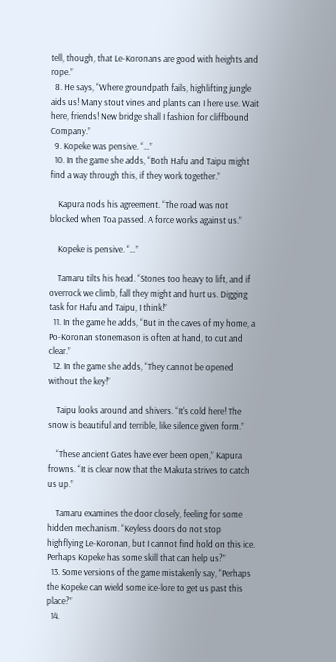tell, though, that Le-Koronans are good with heights and rope.”
  8. He says, “Where groundpath fails, highlifting jungle aids us! Many stout vines and plants can I here use. Wait here, friends! New bridge shall I fashion for cliffbound Company.”
  9. Kopeke was pensive. “…”
  10. In the game she adds, “Both Hafu and Taipu might find a way through this, if they work together.”

    Kapura nods his agreement. “The road was not blocked when Toa passed. A force works against us.”

    Kopeke is pensive. “…”

    Tamaru tilts his head. “Stones too heavy to lift, and if overrock we climb, fall they might and hurt us. Digging task for Hafu and Taipu, I think!”
  11. In the game he adds, “But in the caves of my home, a Po-Koronan stonemason is often at hand, to cut and clear.”
  12. In the game she adds, “They cannot be opened without the key!”

    Taipu looks around and shivers. “It's cold here! The snow is beautiful and terrible, like silence given form.”

    “These ancient Gates have ever been open,” Kapura frowns. “It is clear now that the Makuta strives to catch us up.”

    Tamaru examines the door closely, feeling for some hidden mechanism. “Keyless doors do not stop highflying Le-Koronan, but I cannot find hold on this ice. Perhaps Kopeke has some skill that can help us?”
  13. Some versions of the game mistakenly say, “Perhaps the Kopeke can wield some ice-lore to get us past this place?”
  14.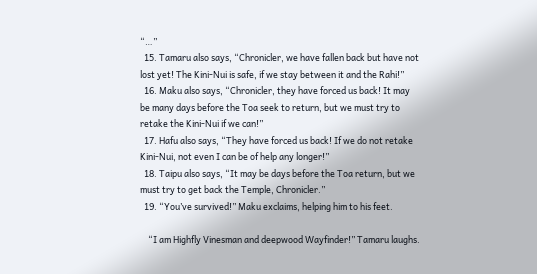“…”
  15. Tamaru also says, “Chronicler, we have fallen back but have not lost yet! The Kini-Nui is safe, if we stay between it and the Rahi!”
  16. Maku also says, “Chronicler, they have forced us back! It may be many days before the Toa seek to return, but we must try to retake the Kini-Nui if we can!”
  17. Hafu also says, “They have forced us back! If we do not retake Kini-Nui, not even I can be of help any longer!”
  18. Taipu also says, “It may be days before the Toa return, but we must try to get back the Temple, Chronicler.”
  19. “You’ve survived!” Maku exclaims, helping him to his feet.

    “I am Highfly Vinesman and deepwood Wayfinder!” Tamaru laughs.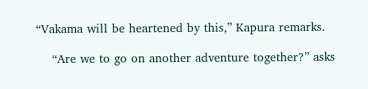“Vakama will be heartened by this,” Kapura remarks.

    “Are we to go on another adventure together?” asks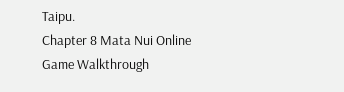Taipu.
Chapter 8 Mata Nui Online Game Walkthrough